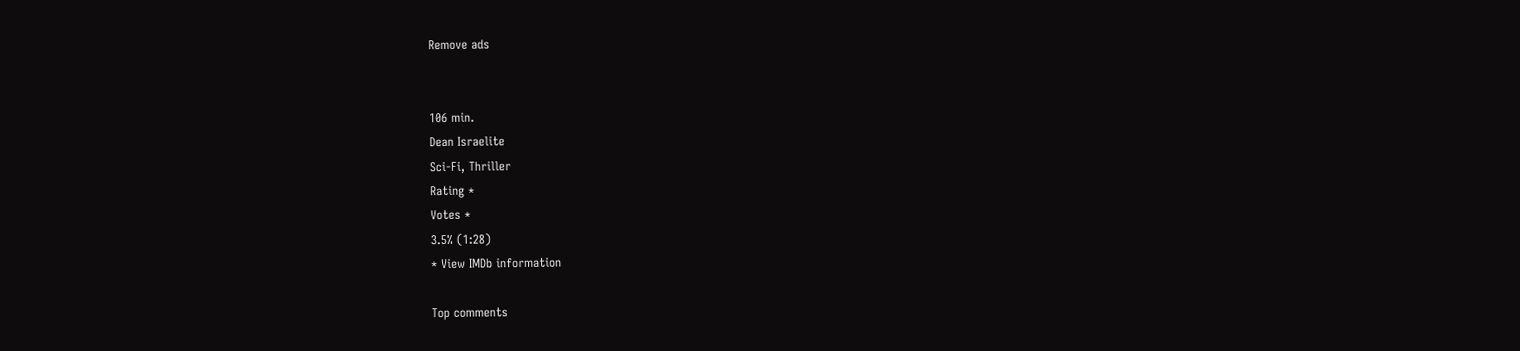Remove ads


106 min.
Dean Israelite
Sci-Fi, Thriller
Rating *
Votes *
3.5% (1:28)
* View IMDb information

Top comments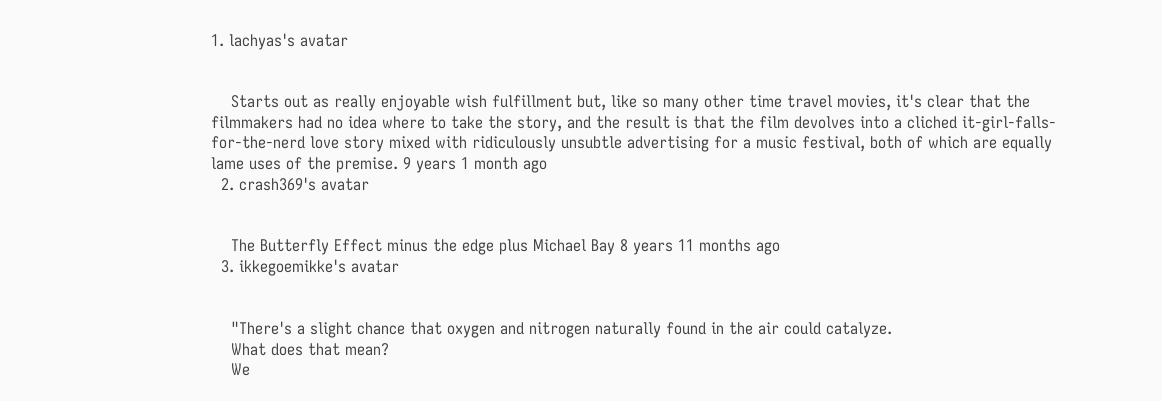1. lachyas's avatar


    Starts out as really enjoyable wish fulfillment but, like so many other time travel movies, it's clear that the filmmakers had no idea where to take the story, and the result is that the film devolves into a cliched it-girl-falls-for-the-nerd love story mixed with ridiculously unsubtle advertising for a music festival, both of which are equally lame uses of the premise. 9 years 1 month ago
  2. crash369's avatar


    The Butterfly Effect minus the edge plus Michael Bay 8 years 11 months ago
  3. ikkegoemikke's avatar


    "There's a slight chance that oxygen and nitrogen naturally found in the air could catalyze.
    What does that mean?
    We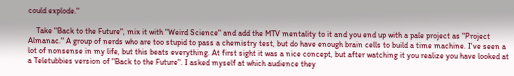could explode."

    Take "Back to the Future", mix it with "Weird Science" and add the MTV mentality to it and you end up with a pale project as "Project Almanac." A group of nerds who are too stupid to pass a chemistry test, but do have enough brain cells to build a time machine. I've seen a lot of nonsense in my life, but this beats everything. At first sight it was a nice concept, but after watching it you realize you have looked at a Teletubbies version of "Back to the Future". I asked myself at which audience they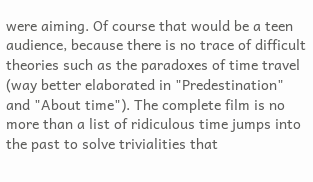were aiming. Of course that would be a teen audience, because there is no trace of difficult theories such as the paradoxes of time travel (way better elaborated in "Predestination" and "About time"). The complete film is no more than a list of ridiculous time jumps into the past to solve trivialities that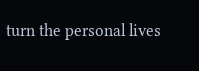turn the personal lives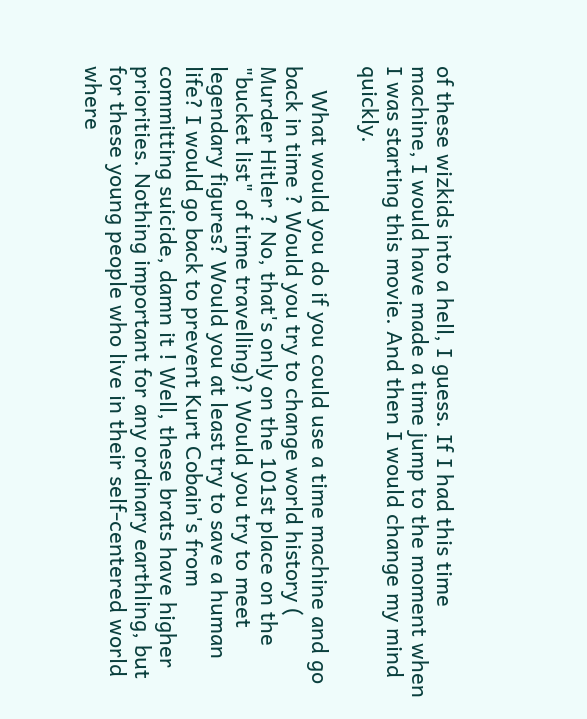of these wizkids into a hell, I guess. If I had this time machine, I would have made a time jump to the moment when I was starting this movie. And then I would change my mind quickly.

    What would you do if you could use a time machine and go back in time ? Would you try to change world history ( Murder Hitler ? No, that's only on the 101st place on the "bucket list" of time travelling)? Would you try to meet legendary figures? Would you at least try to save a human life? I would go back to prevent Kurt Cobain's from committing suicide, damn it ! Well, these brats have higher priorities. Nothing important for any ordinary earthling, but for these young people who live in their self-centered world where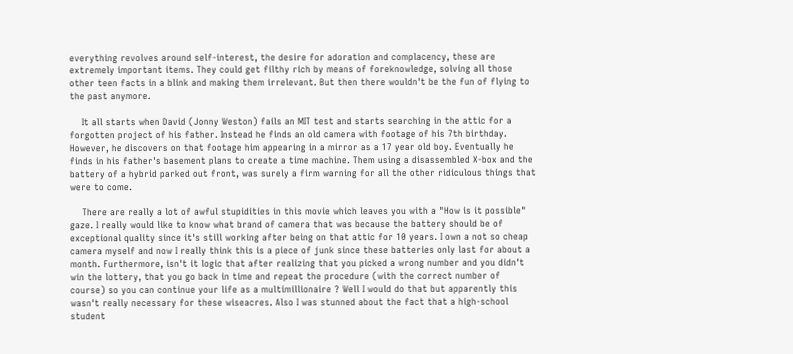everything revolves around self-interest, the desire for adoration and complacency, these are extremely important items. They could get filthy rich by means of foreknowledge, solving all those other teen facts in a blink and making them irrelevant. But then there wouldn't be the fun of flying to the past anymore.

    It all starts when David (Jonny Weston) fails an MIT test and starts searching in the attic for a forgotten project of his father. Instead he finds an old camera with footage of his 7th birthday. However, he discovers on that footage him appearing in a mirror as a 17 year old boy. Eventually he finds in his father's basement plans to create a time machine. Them using a disassembled X-box and the battery of a hybrid parked out front, was surely a firm warning for all the other ridiculous things that were to come.

    There are really a lot of awful stupidities in this movie which leaves you with a "How is it possible" gaze. I really would like to know what brand of camera that was because the battery should be of exceptional quality since it's still working after being on that attic for 10 years. I own a not so cheap camera myself and now I really think this is a piece of junk since these batteries only last for about a month. Furthermore, isn't it logic that after realizing that you picked a wrong number and you didn't win the lottery, that you go back in time and repeat the procedure (with the correct number of course) so you can continue your life as a multimillionaire ? Well I would do that but apparently this wasn't really necessary for these wiseacres. Also I was stunned about the fact that a high-school student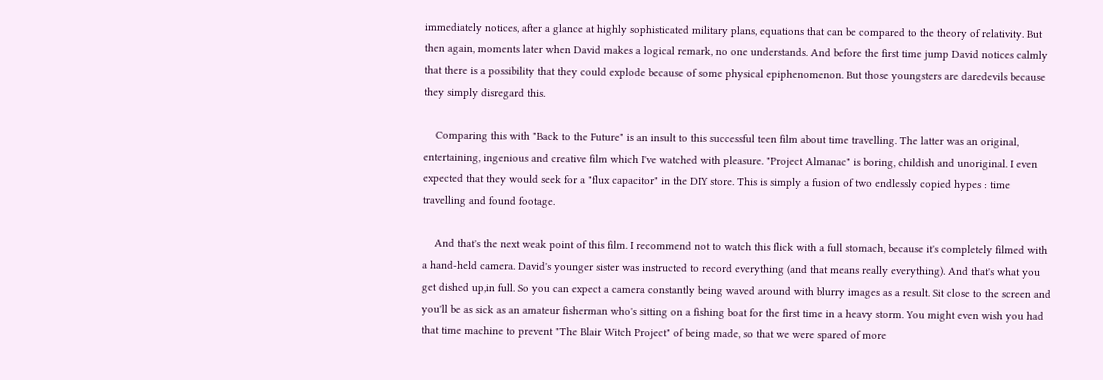immediately notices, after a glance at highly sophisticated military plans, equations that can be compared to the theory of relativity. But then again, moments later when David makes a logical remark, no one understands. And before the first time jump David notices calmly that there is a possibility that they could explode because of some physical epiphenomenon. But those youngsters are daredevils because they simply disregard this.

    Comparing this with "Back to the Future" is an insult to this successful teen film about time travelling. The latter was an original, entertaining, ingenious and creative film which I've watched with pleasure. "Project Almanac" is boring, childish and unoriginal. I even expected that they would seek for a "flux capacitor" in the DIY store. This is simply a fusion of two endlessly copied hypes : time travelling and found footage.

    And that's the next weak point of this film. I recommend not to watch this flick with a full stomach, because it's completely filmed with a hand-held camera. David's younger sister was instructed to record everything (and that means really everything). And that's what you get dished up,in full. So you can expect a camera constantly being waved around with blurry images as a result. Sit close to the screen and you'll be as sick as an amateur fisherman who's sitting on a fishing boat for the first time in a heavy storm. You might even wish you had that time machine to prevent "The Blair Witch Project" of being made, so that we were spared of more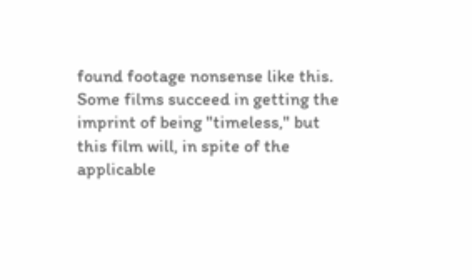found footage nonsense like this. Some films succeed in getting the imprint of being "timeless," but this film will, in spite of the applicable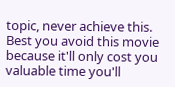topic, never achieve this. Best you avoid this movie because it'll only cost you valuable time you'll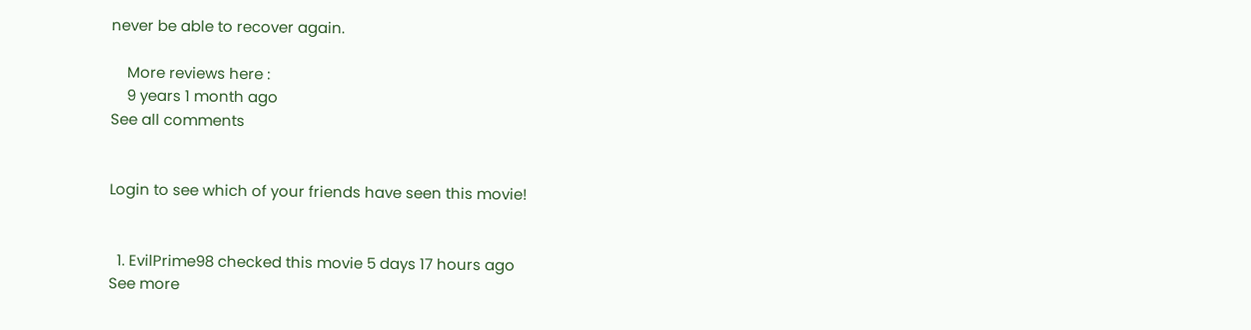never be able to recover again.

    More reviews here :
    9 years 1 month ago
See all comments


Login to see which of your friends have seen this movie!


  1. EvilPrime98 checked this movie 5 days 17 hours ago
See more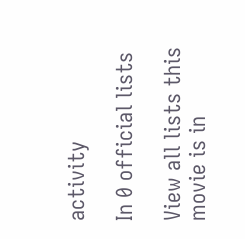activity

In 0 official lists

View all lists this movie is in